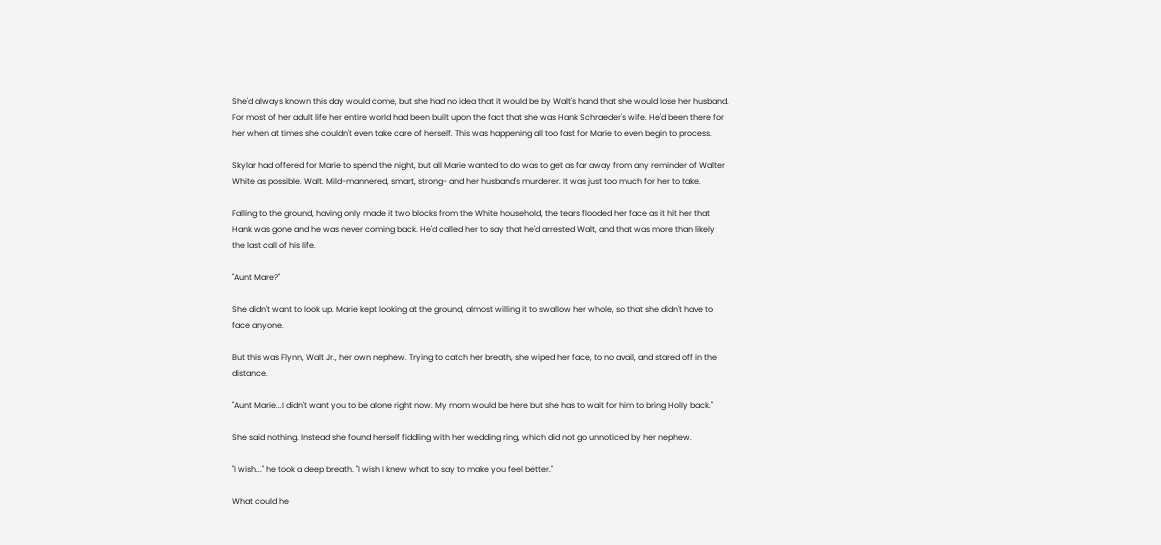She'd always known this day would come, but she had no idea that it would be by Walt's hand that she would lose her husband. For most of her adult life her entire world had been built upon the fact that she was Hank Schraeder's wife. He'd been there for her when at times she couldn't even take care of herself. This was happening all too fast for Marie to even begin to process.

Skylar had offered for Marie to spend the night, but all Marie wanted to do was to get as far away from any reminder of Walter White as possible. Walt. Mild-mannered, smart, strong- and her husband's murderer. It was just too much for her to take.

Falling to the ground, having only made it two blocks from the White household, the tears flooded her face as it hit her that Hank was gone and he was never coming back. He'd called her to say that he'd arrested Walt, and that was more than likely the last call of his life.

"Aunt Mare?"

She didn't want to look up. Marie kept looking at the ground, almost willing it to swallow her whole, so that she didn't have to face anyone.

But this was Flynn, Walt Jr., her own nephew. Trying to catch her breath, she wiped her face, to no avail, and stared off in the distance.

"Aunt Marie...I didn't want you to be alone right now. My mom would be here but she has to wait for him to bring Holly back."

She said nothing. Instead she found herself fiddling with her wedding ring, which did not go unnoticed by her nephew.

"I wish..." he took a deep breath. "I wish I knew what to say to make you feel better."

What could he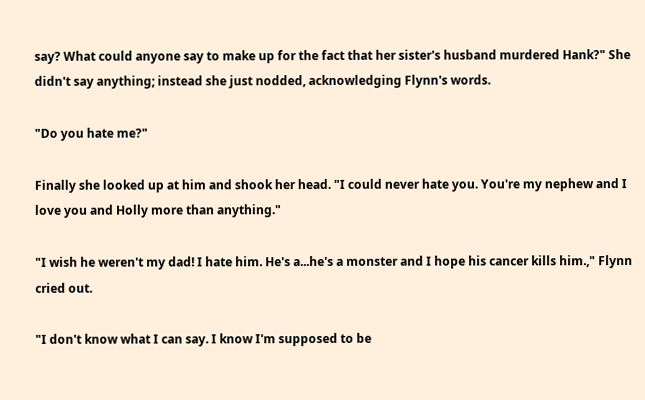say? What could anyone say to make up for the fact that her sister's husband murdered Hank?" She didn't say anything; instead she just nodded, acknowledging Flynn's words.

"Do you hate me?"

Finally she looked up at him and shook her head. "I could never hate you. You're my nephew and I love you and Holly more than anything."

"I wish he weren't my dad! I hate him. He's a...he's a monster and I hope his cancer kills him.," Flynn cried out.

"I don't know what I can say. I know I'm supposed to be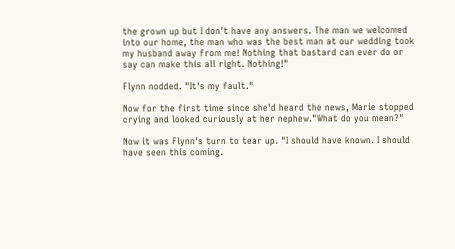the grown up but I don't have any answers. The man we welcomed into our home, the man who was the best man at our wedding took my husband away from me! Nothing that bastard can ever do or say can make this all right. Nothing!"

Flynn nodded. "It's my fault."

Now for the first time since she'd heard the news, Marie stopped crying and looked curiously at her nephew."What do you mean?"

Now it was Flynn's turn to tear up. "I should have known. I should have seen this coming.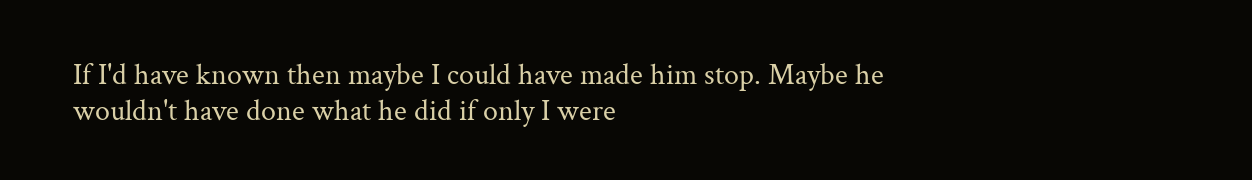If I'd have known then maybe I could have made him stop. Maybe he wouldn't have done what he did if only I were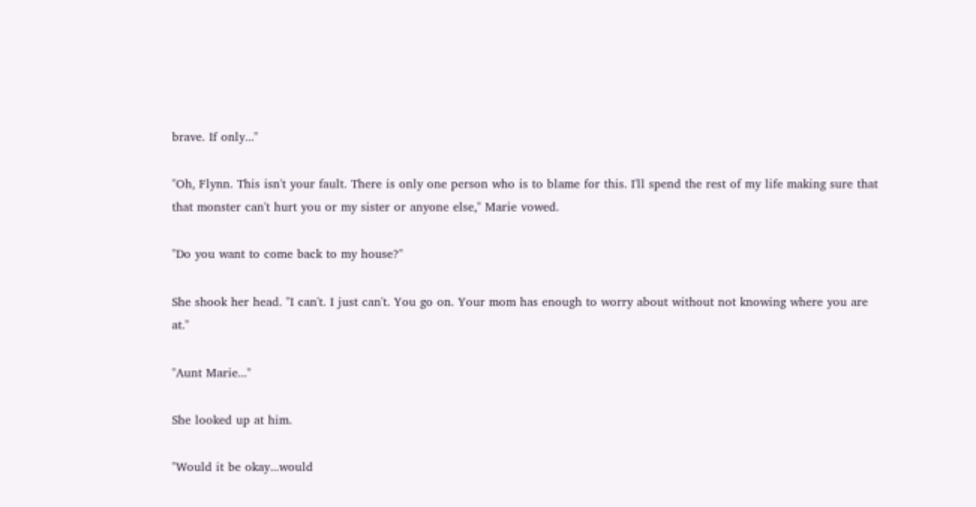brave. If only..."

"Oh, Flynn. This isn't your fault. There is only one person who is to blame for this. I'll spend the rest of my life making sure that that monster can't hurt you or my sister or anyone else," Marie vowed.

"Do you want to come back to my house?"

She shook her head. "I can't. I just can't. You go on. Your mom has enough to worry about without not knowing where you are at."

"Aunt Marie..."

She looked up at him.

"Would it be okay...would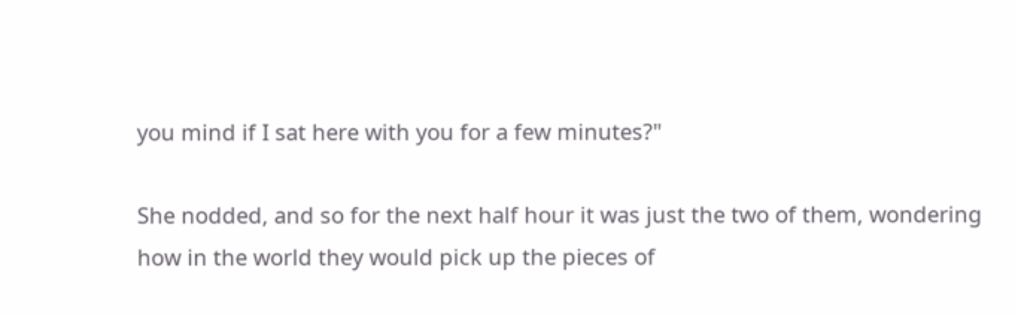you mind if I sat here with you for a few minutes?"

She nodded, and so for the next half hour it was just the two of them, wondering how in the world they would pick up the pieces of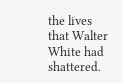the lives that Walter White had shattered.